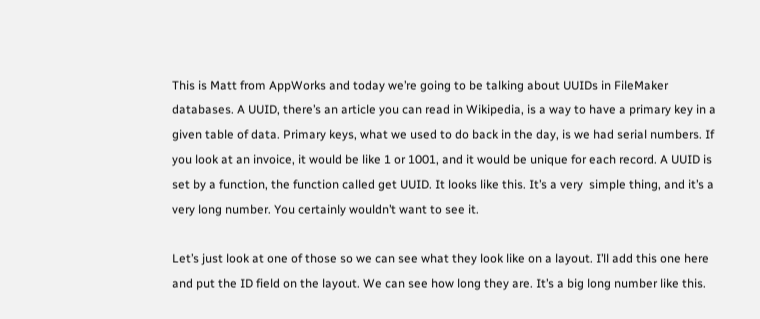This is Matt from AppWorks and today we’re going to be talking about UUIDs in FileMaker databases. A UUID, there’s an article you can read in Wikipedia, is a way to have a primary key in a given table of data. Primary keys, what we used to do back in the day, is we had serial numbers. If you look at an invoice, it would be like 1 or 1001, and it would be unique for each record. A UUID is set by a function, the function called get UUID. It looks like this. It’s a very  simple thing, and it’s a very long number. You certainly wouldn’t want to see it.

Let’s just look at one of those so we can see what they look like on a layout. I’ll add this one here and put the ID field on the layout. We can see how long they are. It’s a big long number like this.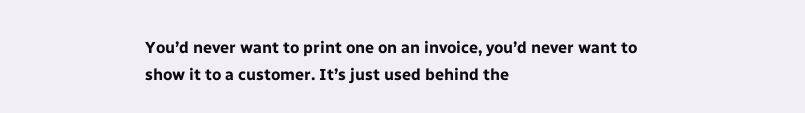You’d never want to print one on an invoice, you’d never want to show it to a customer. It’s just used behind the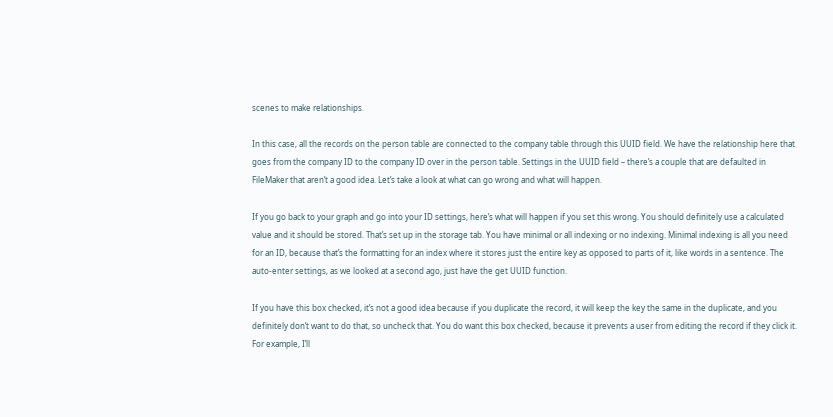scenes to make relationships.

In this case, all the records on the person table are connected to the company table through this UUID field. We have the relationship here that goes from the company ID to the company ID over in the person table. Settings in the UUID field – there’s a couple that are defaulted in FileMaker that aren’t a good idea. Let’s take a look at what can go wrong and what will happen.

If you go back to your graph and go into your ID settings, here’s what will happen if you set this wrong. You should definitely use a calculated value and it should be stored. That’s set up in the storage tab. You have minimal or all indexing or no indexing. Minimal indexing is all you need for an ID, because that’s the formatting for an index where it stores just the entire key as opposed to parts of it, like words in a sentence. The auto-enter settings, as we looked at a second ago, just have the get UUID function.

If you have this box checked, it’s not a good idea because if you duplicate the record, it will keep the key the same in the duplicate, and you definitely don’t want to do that, so uncheck that. You do want this box checked, because it prevents a user from editing the record if they click it. For example, I’ll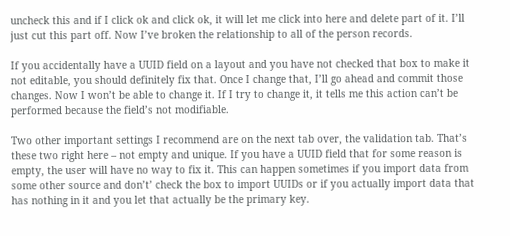uncheck this and if I click ok and click ok, it will let me click into here and delete part of it. I’ll just cut this part off. Now I’ve broken the relationship to all of the person records.

If you accidentally have a UUID field on a layout and you have not checked that box to make it not editable, you should definitely fix that. Once I change that, I’ll go ahead and commit those changes. Now I won’t be able to change it. If I try to change it, it tells me this action can’t be performed because the field’s not modifiable.

Two other important settings I recommend are on the next tab over, the validation tab. That’s these two right here – not empty and unique. If you have a UUID field that for some reason is empty, the user will have no way to fix it. This can happen sometimes if you import data from some other source and don’t’ check the box to import UUIDs or if you actually import data that has nothing in it and you let that actually be the primary key.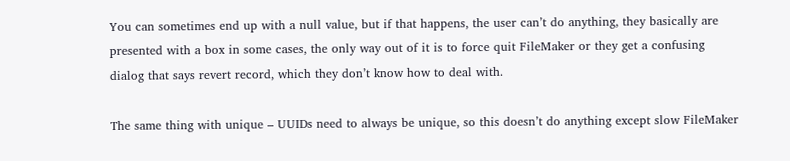You can sometimes end up with a null value, but if that happens, the user can’t do anything, they basically are presented with a box in some cases, the only way out of it is to force quit FileMaker or they get a confusing dialog that says revert record, which they don’t know how to deal with.

The same thing with unique – UUIDs need to always be unique, so this doesn’t do anything except slow FileMaker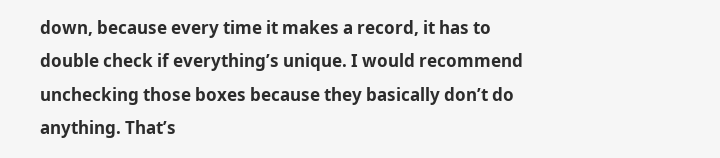down, because every time it makes a record, it has to double check if everything’s unique. I would recommend unchecking those boxes because they basically don’t do anything. That’s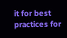it for best practices for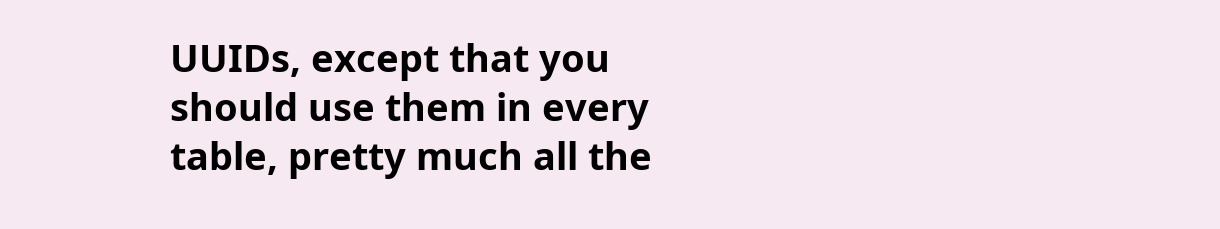UUIDs, except that you should use them in every table, pretty much all the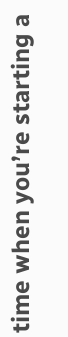time when you’re starting a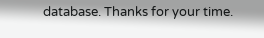database. Thanks for your time.